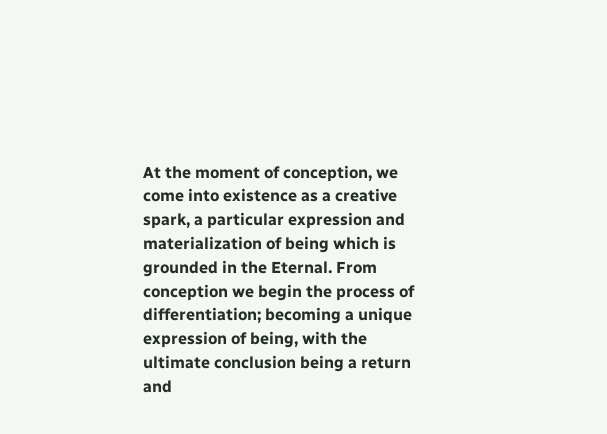At the moment of conception, we come into existence as a creative spark, a particular expression and materialization of being which is grounded in the Eternal. From conception we begin the process of differentiation; becoming a unique expression of being, with the ultimate conclusion being a return and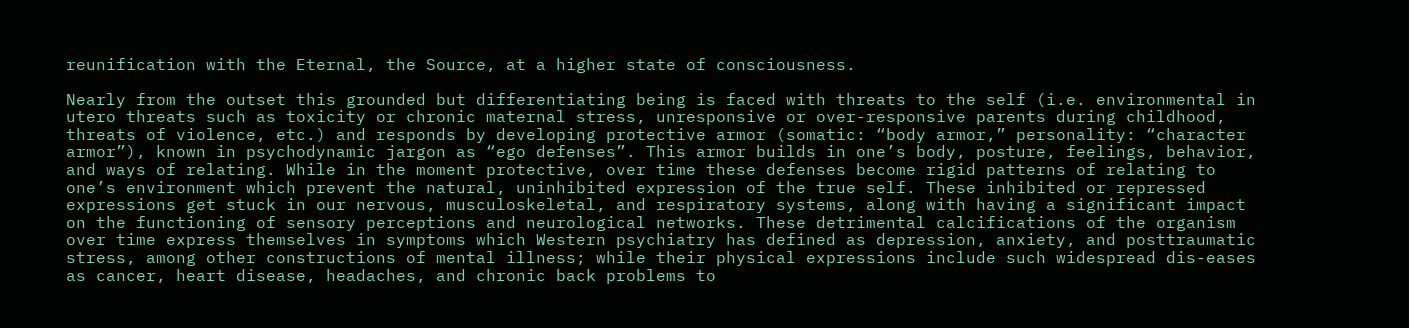reunification with the Eternal, the Source, at a higher state of consciousness.

Nearly from the outset this grounded but differentiating being is faced with threats to the self (i.e. environmental in utero threats such as toxicity or chronic maternal stress, unresponsive or over-responsive parents during childhood, threats of violence, etc.) and responds by developing protective armor (somatic: “body armor,” personality: “character armor”), known in psychodynamic jargon as “ego defenses”. This armor builds in one’s body, posture, feelings, behavior, and ways of relating. While in the moment protective, over time these defenses become rigid patterns of relating to one’s environment which prevent the natural, uninhibited expression of the true self. These inhibited or repressed expressions get stuck in our nervous, musculoskeletal, and respiratory systems, along with having a significant impact on the functioning of sensory perceptions and neurological networks. These detrimental calcifications of the organism over time express themselves in symptoms which Western psychiatry has defined as depression, anxiety, and posttraumatic stress, among other constructions of mental illness; while their physical expressions include such widespread dis-eases as cancer, heart disease, headaches, and chronic back problems to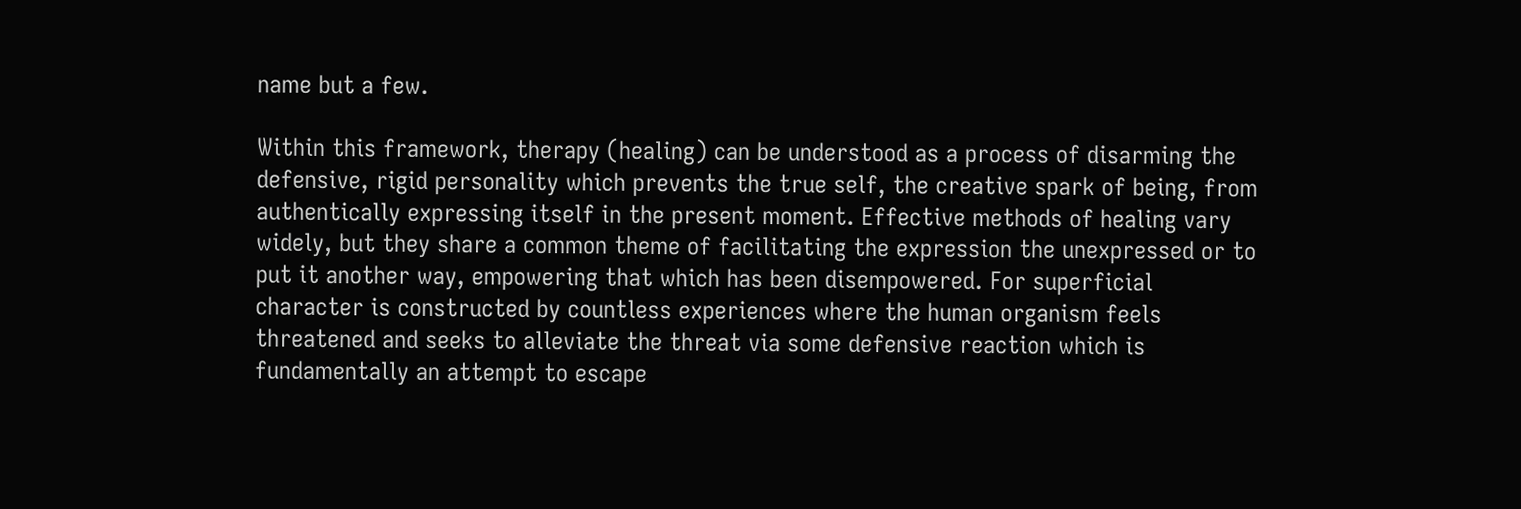name but a few.

Within this framework, therapy (healing) can be understood as a process of disarming the defensive, rigid personality which prevents the true self, the creative spark of being, from authentically expressing itself in the present moment. Effective methods of healing vary widely, but they share a common theme of facilitating the expression the unexpressed or to put it another way, empowering that which has been disempowered. For superficial character is constructed by countless experiences where the human organism feels threatened and seeks to alleviate the threat via some defensive reaction which is fundamentally an attempt to escape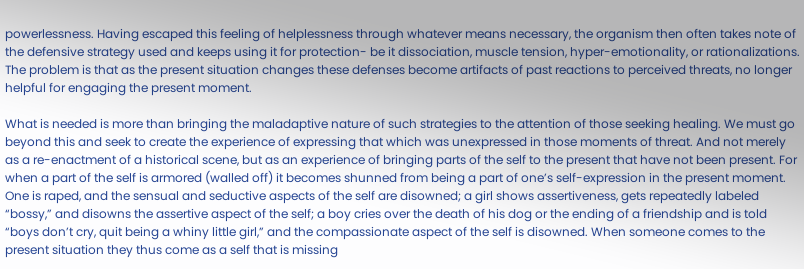powerlessness. Having escaped this feeling of helplessness through whatever means necessary, the organism then often takes note of the defensive strategy used and keeps using it for protection- be it dissociation, muscle tension, hyper-emotionality, or rationalizations. The problem is that as the present situation changes these defenses become artifacts of past reactions to perceived threats, no longer helpful for engaging the present moment.

What is needed is more than bringing the maladaptive nature of such strategies to the attention of those seeking healing. We must go beyond this and seek to create the experience of expressing that which was unexpressed in those moments of threat. And not merely as a re-enactment of a historical scene, but as an experience of bringing parts of the self to the present that have not been present. For when a part of the self is armored (walled off) it becomes shunned from being a part of one’s self-expression in the present moment. One is raped, and the sensual and seductive aspects of the self are disowned; a girl shows assertiveness, gets repeatedly labeled “bossy,” and disowns the assertive aspect of the self; a boy cries over the death of his dog or the ending of a friendship and is told “boys don’t cry, quit being a whiny little girl,” and the compassionate aspect of the self is disowned. When someone comes to the present situation they thus come as a self that is missing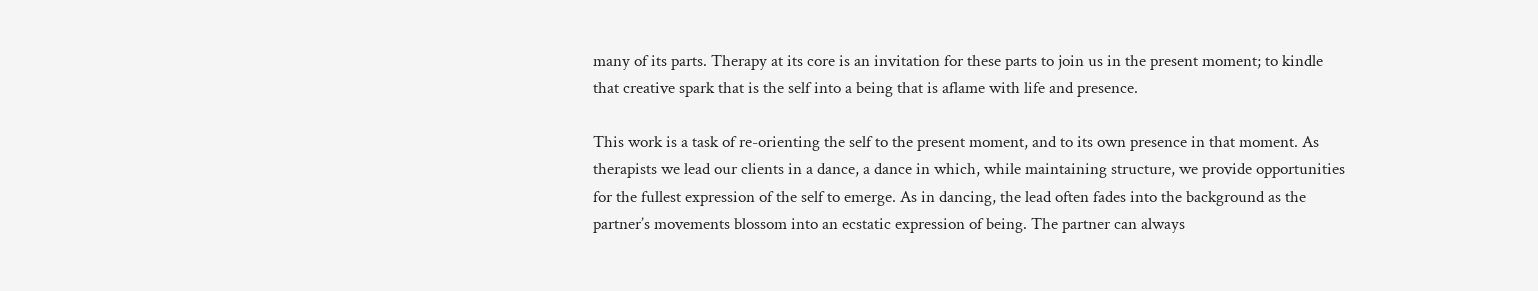many of its parts. Therapy at its core is an invitation for these parts to join us in the present moment; to kindle that creative spark that is the self into a being that is aflame with life and presence.

This work is a task of re-orienting the self to the present moment, and to its own presence in that moment. As therapists we lead our clients in a dance, a dance in which, while maintaining structure, we provide opportunities for the fullest expression of the self to emerge. As in dancing, the lead often fades into the background as the partner’s movements blossom into an ecstatic expression of being. The partner can always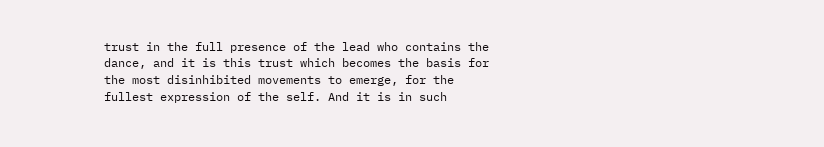trust in the full presence of the lead who contains the dance, and it is this trust which becomes the basis for the most disinhibited movements to emerge, for the fullest expression of the self. And it is in such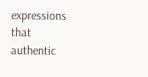expressions that authentic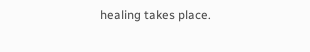healing takes place.